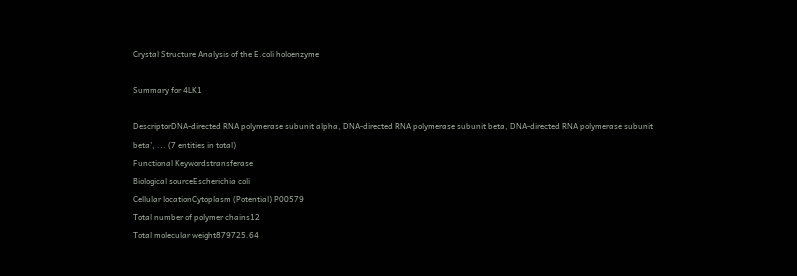Crystal Structure Analysis of the E.coli holoenzyme

Summary for 4LK1

DescriptorDNA-directed RNA polymerase subunit alpha, DNA-directed RNA polymerase subunit beta, DNA-directed RNA polymerase subunit beta', ... (7 entities in total)
Functional Keywordstransferase
Biological sourceEscherichia coli
Cellular locationCytoplasm (Potential) P00579
Total number of polymer chains12
Total molecular weight879725.64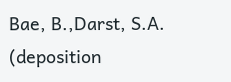Bae, B.,Darst, S.A. (deposition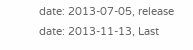date: 2013-07-05, release date: 2013-11-13, Last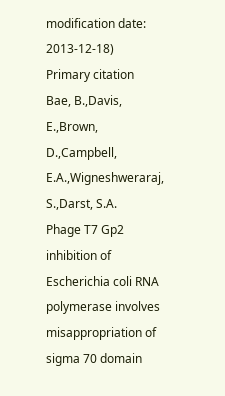modification date: 2013-12-18)
Primary citation
Bae, B.,Davis, E.,Brown, D.,Campbell, E.A.,Wigneshweraraj, S.,Darst, S.A.
Phage T7 Gp2 inhibition of Escherichia coli RNA polymerase involves misappropriation of sigma 70 domain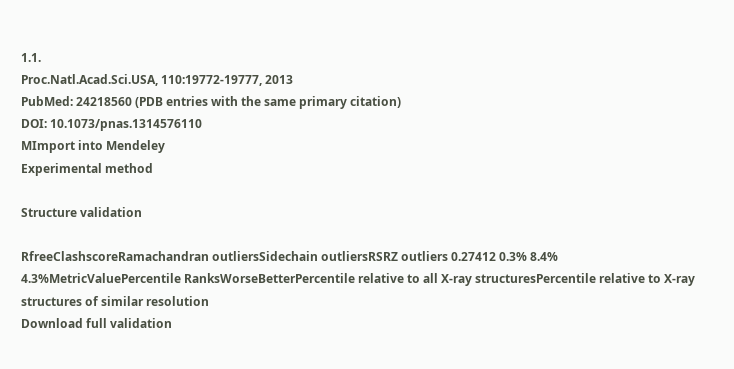1.1.
Proc.Natl.Acad.Sci.USA, 110:19772-19777, 2013
PubMed: 24218560 (PDB entries with the same primary citation)
DOI: 10.1073/pnas.1314576110
MImport into Mendeley
Experimental method

Structure validation

RfreeClashscoreRamachandran outliersSidechain outliersRSRZ outliers 0.27412 0.3% 8.4% 4.3%MetricValuePercentile RanksWorseBetterPercentile relative to all X-ray structuresPercentile relative to X-ray structures of similar resolution
Download full validation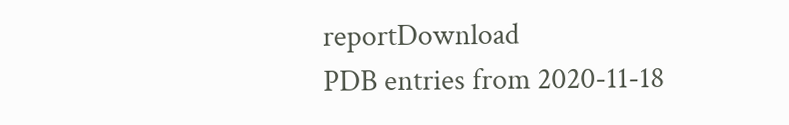reportDownload
PDB entries from 2020-11-18